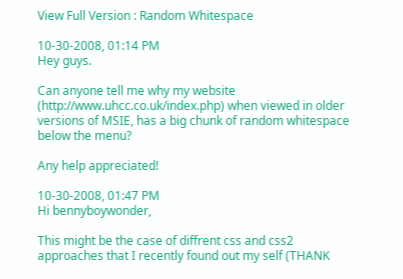View Full Version : Random Whitespace

10-30-2008, 01:14 PM
Hey guys.

Can anyone tell me why my website (http://www.uhcc.co.uk/index.php) when viewed in older versions of MSIE, has a big chunk of random whitespace below the menu?

Any help appreciated!

10-30-2008, 01:47 PM
Hi bennyboywonder,

This might be the case of diffrent css and css2 approaches that I recently found out my self (THANK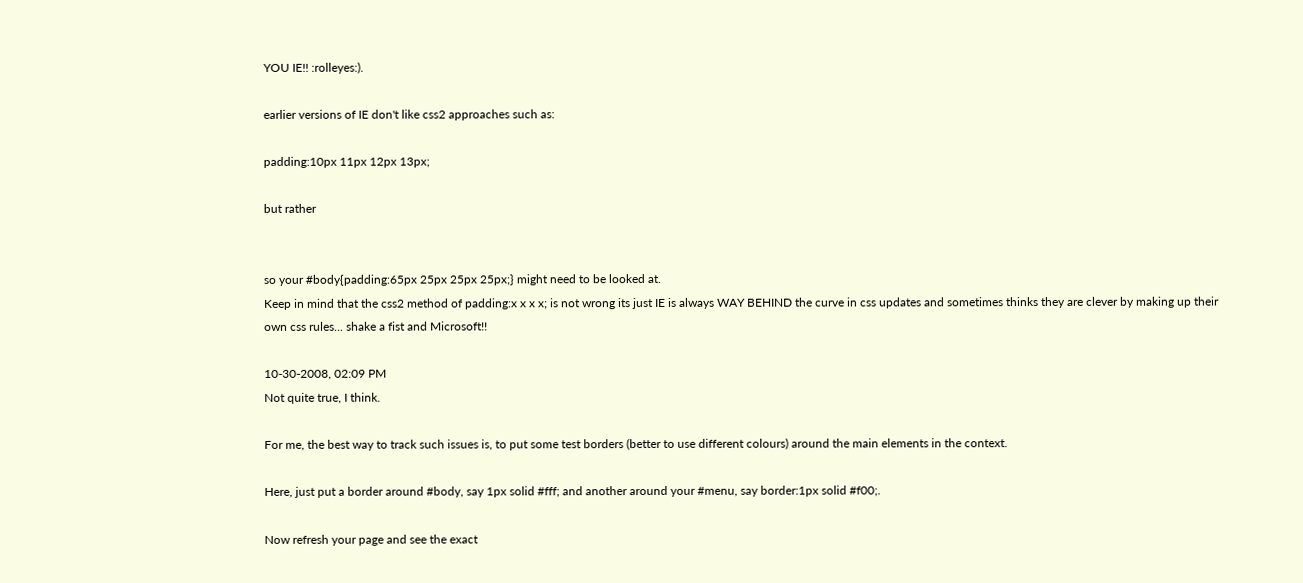YOU IE!! :rolleyes:).

earlier versions of IE don't like css2 approaches such as:

padding:10px 11px 12px 13px;

but rather


so your #body{padding:65px 25px 25px 25px;} might need to be looked at.
Keep in mind that the css2 method of padding:x x x x; is not wrong its just IE is always WAY BEHIND the curve in css updates and sometimes thinks they are clever by making up their own css rules... shake a fist and Microsoft!!

10-30-2008, 02:09 PM
Not quite true, I think.

For me, the best way to track such issues is, to put some test borders (better to use different colours) around the main elements in the context.

Here, just put a border around #body, say 1px solid #fff; and another around your #menu, say border:1px solid #f00;.

Now refresh your page and see the exact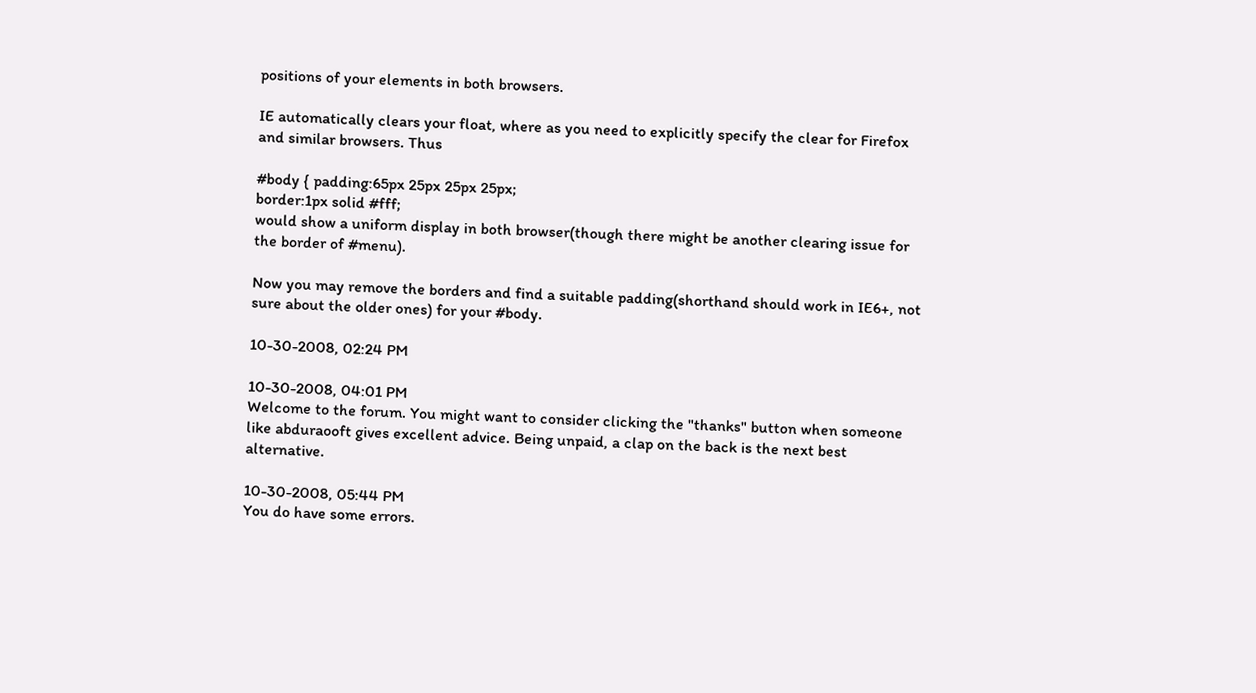positions of your elements in both browsers.

IE automatically clears your float, where as you need to explicitly specify the clear for Firefox and similar browsers. Thus

#body { padding:65px 25px 25px 25px;
border:1px solid #fff;
would show a uniform display in both browser(though there might be another clearing issue for the border of #menu).

Now you may remove the borders and find a suitable padding(shorthand should work in IE6+, not sure about the older ones) for your #body.

10-30-2008, 02:24 PM

10-30-2008, 04:01 PM
Welcome to the forum. You might want to consider clicking the "thanks" button when someone like abduraooft gives excellent advice. Being unpaid, a clap on the back is the next best alternative.

10-30-2008, 05:44 PM
You do have some errors.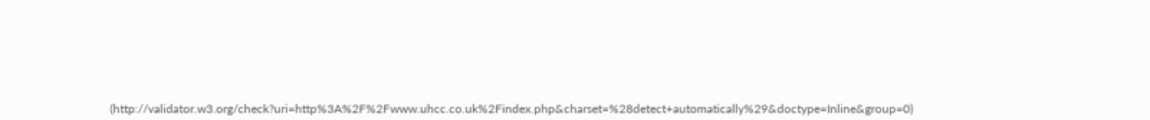(http://validator.w3.org/check?uri=http%3A%2F%2Fwww.uhcc.co.uk%2Findex.php&charset=%28detect+automatically%29&doctype=Inline&group=0)